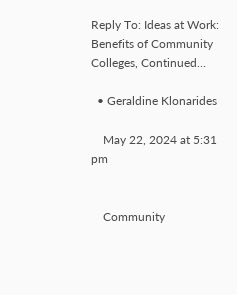Reply To: Ideas at Work: Benefits of Community Colleges, Continued…

  • Geraldine Klonarides

    May 22, 2024 at 5:31 pm


    Community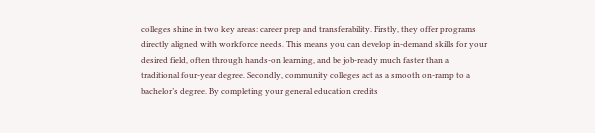colleges shine in two key areas: career prep and transferability. Firstly, they offer programs directly aligned with workforce needs. This means you can develop in-demand skills for your desired field, often through hands-on learning, and be job-ready much faster than a traditional four-year degree. Secondly, community colleges act as a smooth on-ramp to a bachelor’s degree. By completing your general education credits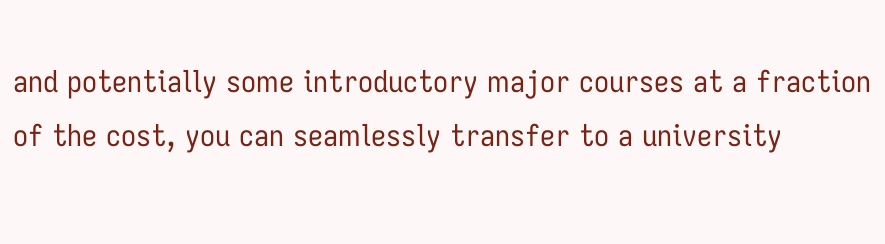and potentially some introductory major courses at a fraction of the cost, you can seamlessly transfer to a university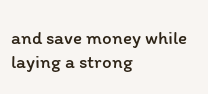and save money while laying a strong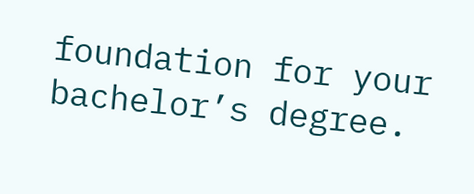foundation for your bachelor’s degree.